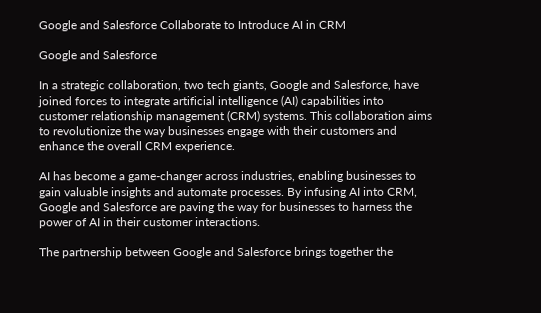Google and Salesforce Collaborate to Introduce AI in CRM

Google and Salesforce

In a strategic collaboration, two tech giants, Google and Salesforce, have joined forces to integrate artificial intelligence (AI) capabilities into customer relationship management (CRM) systems. This collaboration aims to revolutionize the way businesses engage with their customers and enhance the overall CRM experience.

AI has become a game-changer across industries, enabling businesses to gain valuable insights and automate processes. By infusing AI into CRM, Google and Salesforce are paving the way for businesses to harness the power of AI in their customer interactions.

The partnership between Google and Salesforce brings together the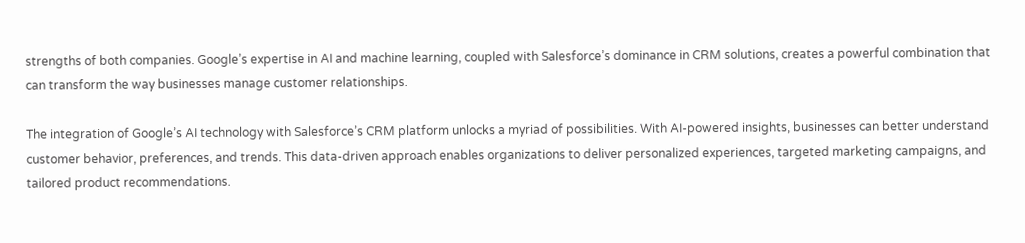strengths of both companies. Google’s expertise in AI and machine learning, coupled with Salesforce’s dominance in CRM solutions, creates a powerful combination that can transform the way businesses manage customer relationships.

The integration of Google’s AI technology with Salesforce’s CRM platform unlocks a myriad of possibilities. With AI-powered insights, businesses can better understand customer behavior, preferences, and trends. This data-driven approach enables organizations to deliver personalized experiences, targeted marketing campaigns, and tailored product recommendations.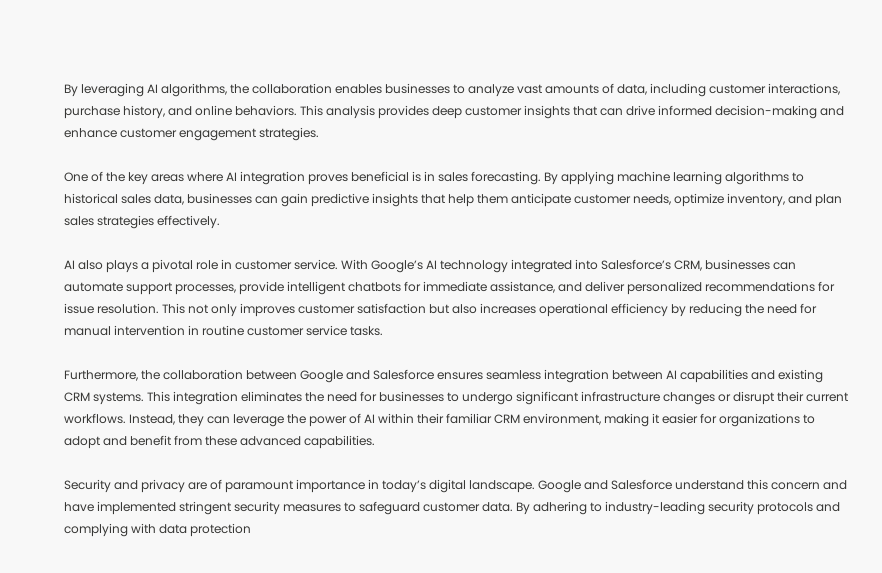By leveraging AI algorithms, the collaboration enables businesses to analyze vast amounts of data, including customer interactions, purchase history, and online behaviors. This analysis provides deep customer insights that can drive informed decision-making and enhance customer engagement strategies.

One of the key areas where AI integration proves beneficial is in sales forecasting. By applying machine learning algorithms to historical sales data, businesses can gain predictive insights that help them anticipate customer needs, optimize inventory, and plan sales strategies effectively.

AI also plays a pivotal role in customer service. With Google’s AI technology integrated into Salesforce’s CRM, businesses can automate support processes, provide intelligent chatbots for immediate assistance, and deliver personalized recommendations for issue resolution. This not only improves customer satisfaction but also increases operational efficiency by reducing the need for manual intervention in routine customer service tasks.

Furthermore, the collaboration between Google and Salesforce ensures seamless integration between AI capabilities and existing CRM systems. This integration eliminates the need for businesses to undergo significant infrastructure changes or disrupt their current workflows. Instead, they can leverage the power of AI within their familiar CRM environment, making it easier for organizations to adopt and benefit from these advanced capabilities.

Security and privacy are of paramount importance in today’s digital landscape. Google and Salesforce understand this concern and have implemented stringent security measures to safeguard customer data. By adhering to industry-leading security protocols and complying with data protection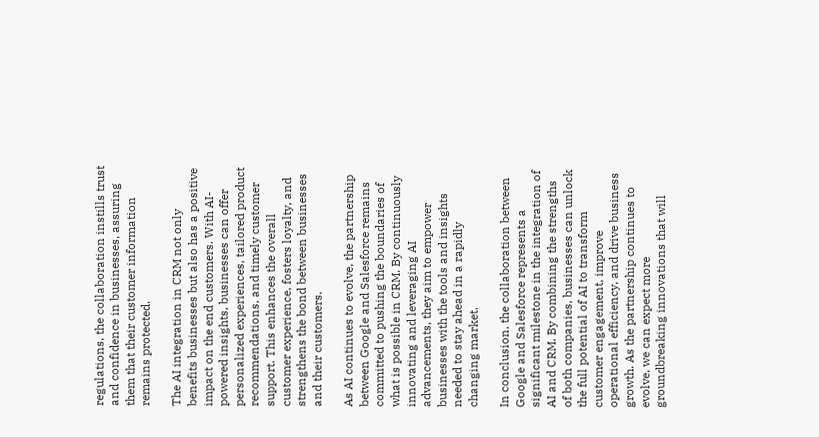regulations, the collaboration instills trust and confidence in businesses, assuring them that their customer information remains protected.

The AI integration in CRM not only benefits businesses but also has a positive impact on the end customers. With AI-powered insights, businesses can offer personalized experiences, tailored product recommendations, and timely customer support. This enhances the overall customer experience, fosters loyalty, and strengthens the bond between businesses and their customers.

As AI continues to evolve, the partnership between Google and Salesforce remains committed to pushing the boundaries of what is possible in CRM. By continuously innovating and leveraging AI advancements, they aim to empower businesses with the tools and insights needed to stay ahead in a rapidly changing market.

In conclusion, the collaboration between Google and Salesforce represents a significant milestone in the integration of AI and CRM. By combining the strengths of both companies, businesses can unlock the full potential of AI to transform customer engagement, improve operational efficiency, and drive business growth. As the partnership continues to evolve, we can expect more groundbreaking innovations that will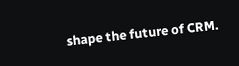shape the future of CRM.